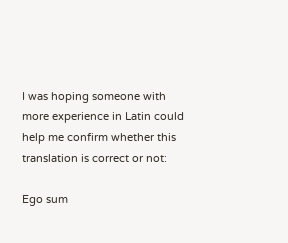I was hoping someone with more experience in Latin could help me confirm whether this translation is correct or not:

Ego sum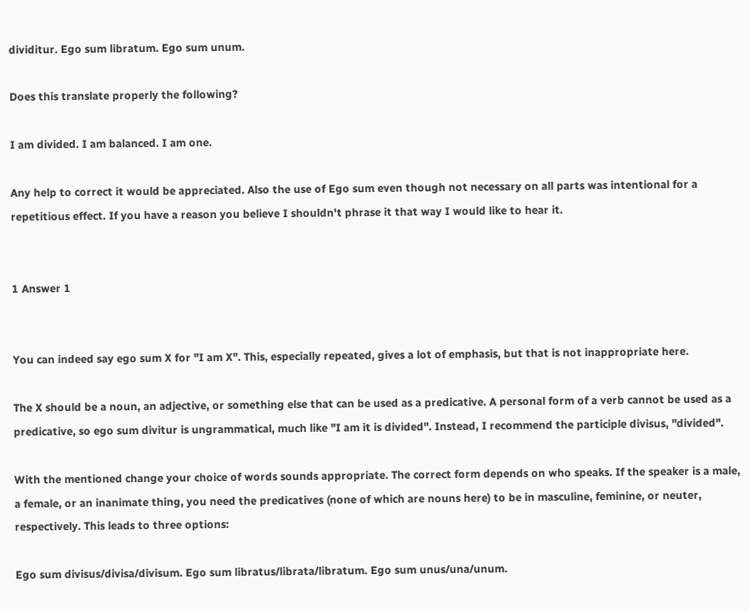dividitur. Ego sum libratum. Ego sum unum.

Does this translate properly the following?

I am divided. I am balanced. I am one.

Any help to correct it would be appreciated. Also the use of Ego sum even though not necessary on all parts was intentional for a repetitious effect. If you have a reason you believe I shouldn't phrase it that way I would like to hear it.


1 Answer 1


You can indeed say ego sum X for "I am X". This, especially repeated, gives a lot of emphasis, but that is not inappropriate here.

The X should be a noun, an adjective, or something else that can be used as a predicative. A personal form of a verb cannot be used as a predicative, so ego sum divitur is ungrammatical, much like "I am it is divided". Instead, I recommend the participle divisus, "divided".

With the mentioned change your choice of words sounds appropriate. The correct form depends on who speaks. If the speaker is a male, a female, or an inanimate thing, you need the predicatives (none of which are nouns here) to be in masculine, feminine, or neuter, respectively. This leads to three options:

Ego sum divisus/divisa/divisum. Ego sum libratus/librata/libratum. Ego sum unus/una/unum.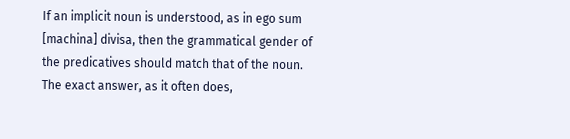If an implicit noun is understood, as in ego sum [machina] divisa, then the grammatical gender of the predicatives should match that of the noun. The exact answer, as it often does,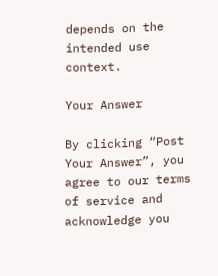depends on the intended use context.

Your Answer

By clicking “Post Your Answer”, you agree to our terms of service and acknowledge you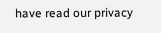have read our privacy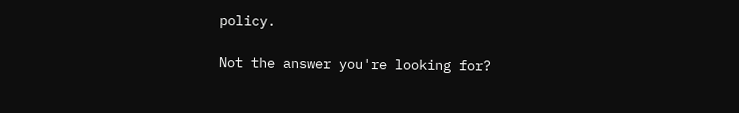policy.

Not the answer you're looking for?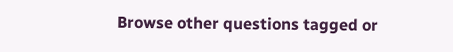Browse other questions tagged or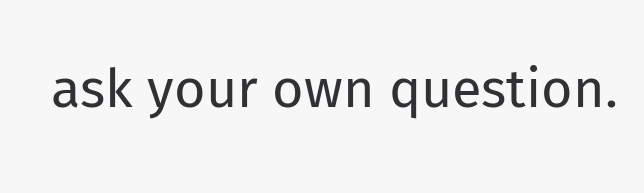ask your own question.